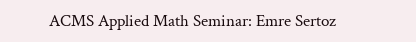ACMS Applied Math Seminar: Emre Sertoz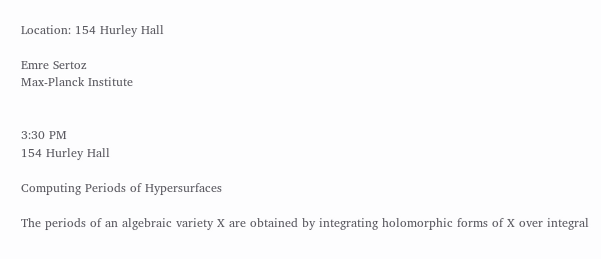Location: 154 Hurley Hall

Emre Sertoz
Max-Planck Institute


3:30 PM
154 Hurley Hall

Computing Periods of Hypersurfaces

The periods of an algebraic variety X are obtained by integrating holomorphic forms of X over integral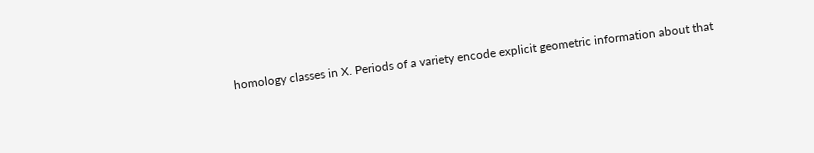homology classes in X. Periods of a variety encode explicit geometric information about that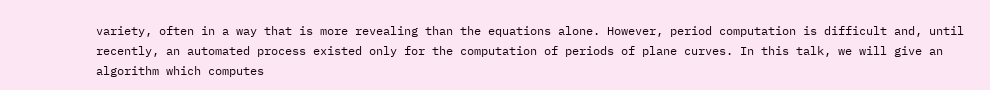variety, often in a way that is more revealing than the equations alone. However, period computation is difficult and, until recently, an automated process existed only for the computation of periods of plane curves. In this talk, we will give an algorithm which computes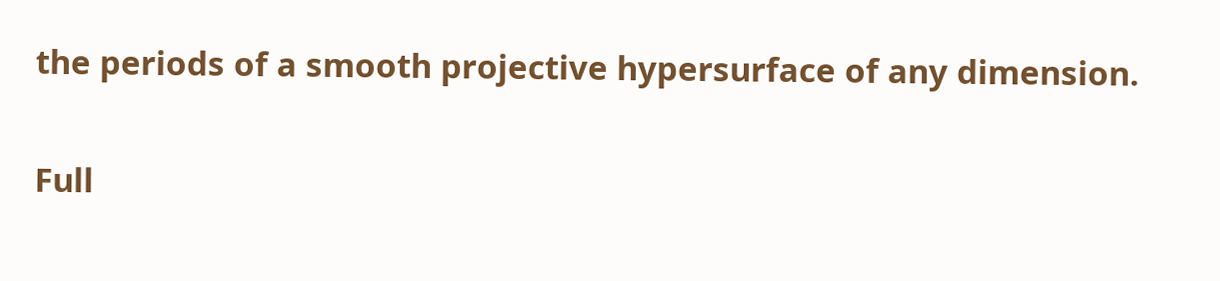the periods of a smooth projective hypersurface of any dimension.


Full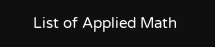List of Applied Math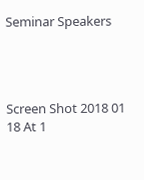Seminar Speakers




Screen Shot 2018 01 18 At 1